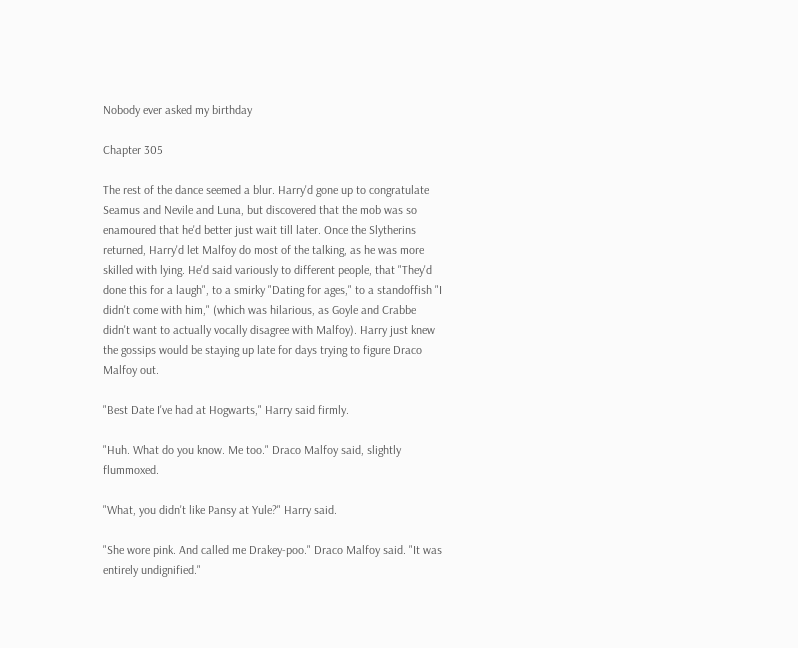Nobody ever asked my birthday

Chapter 305

The rest of the dance seemed a blur. Harry'd gone up to congratulate Seamus and Nevile and Luna, but discovered that the mob was so enamoured that he'd better just wait till later. Once the Slytherins returned, Harry'd let Malfoy do most of the talking, as he was more skilled with lying. He'd said variously to different people, that "They'd done this for a laugh", to a smirky "Dating for ages," to a standoffish "I didn't come with him," (which was hilarious, as Goyle and Crabbe didn't want to actually vocally disagree with Malfoy). Harry just knew the gossips would be staying up late for days trying to figure Draco Malfoy out.

"Best Date I've had at Hogwarts," Harry said firmly.

"Huh. What do you know. Me too." Draco Malfoy said, slightly flummoxed.

"What, you didn't like Pansy at Yule?" Harry said.

"She wore pink. And called me Drakey-poo." Draco Malfoy said. "It was entirely undignified."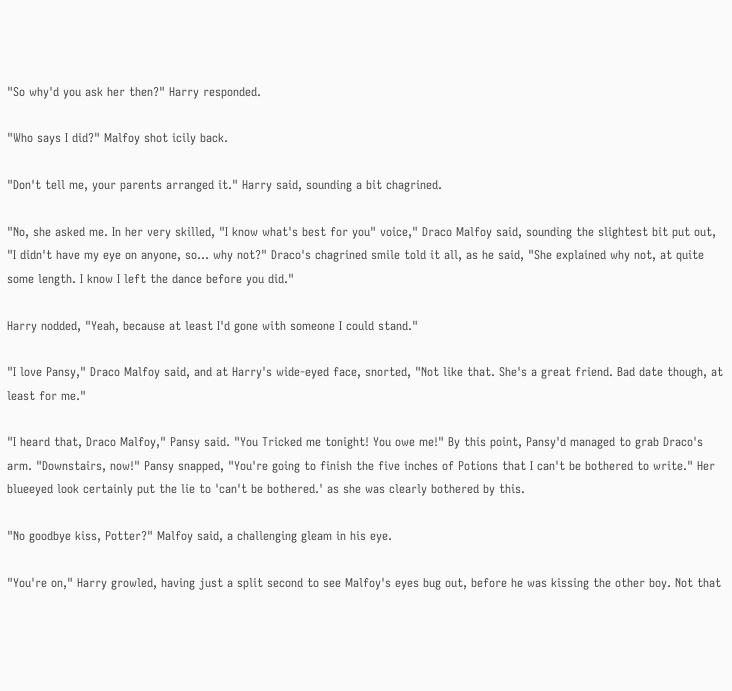"So why'd you ask her then?" Harry responded.

"Who says I did?" Malfoy shot icily back.

"Don't tell me, your parents arranged it." Harry said, sounding a bit chagrined.

"No, she asked me. In her very skilled, "I know what's best for you" voice," Draco Malfoy said, sounding the slightest bit put out, "I didn't have my eye on anyone, so... why not?" Draco's chagrined smile told it all, as he said, "She explained why not, at quite some length. I know I left the dance before you did."

Harry nodded, "Yeah, because at least I'd gone with someone I could stand."

"I love Pansy," Draco Malfoy said, and at Harry's wide-eyed face, snorted, "Not like that. She's a great friend. Bad date though, at least for me."

"I heard that, Draco Malfoy," Pansy said. "You Tricked me tonight! You owe me!" By this point, Pansy'd managed to grab Draco's arm. "Downstairs, now!" Pansy snapped, "You're going to finish the five inches of Potions that I can't be bothered to write." Her blueeyed look certainly put the lie to 'can't be bothered.' as she was clearly bothered by this.

"No goodbye kiss, Potter?" Malfoy said, a challenging gleam in his eye.

"You're on," Harry growled, having just a split second to see Malfoy's eyes bug out, before he was kissing the other boy. Not that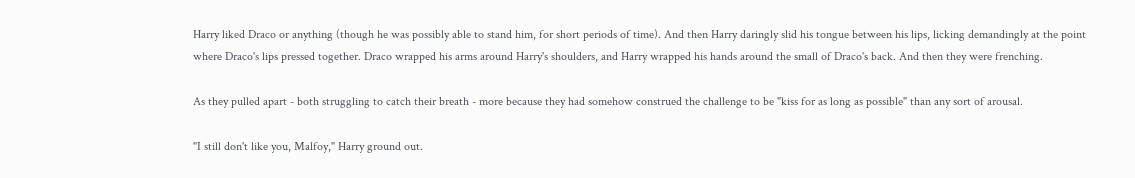Harry liked Draco or anything (though he was possibly able to stand him, for short periods of time). And then Harry daringly slid his tongue between his lips, licking demandingly at the point where Draco's lips pressed together. Draco wrapped his arms around Harry's shoulders, and Harry wrapped his hands around the small of Draco's back. And then they were frenching.

As they pulled apart - both struggling to catch their breath - more because they had somehow construed the challenge to be "kiss for as long as possible" than any sort of arousal.

"I still don't like you, Malfoy," Harry ground out.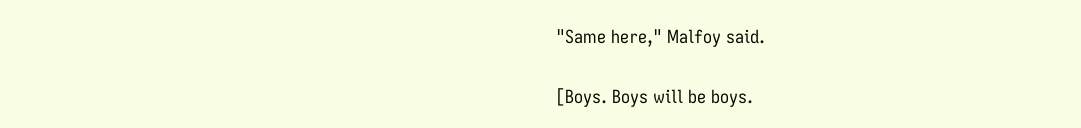"Same here," Malfoy said.

[Boys. Boys will be boys.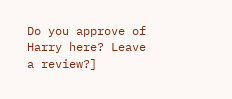Do you approve of Harry here? Leave a review?]